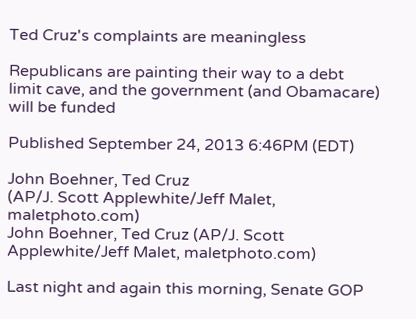Ted Cruz's complaints are meaningless

Republicans are painting their way to a debt limit cave, and the government (and Obamacare) will be funded

Published September 24, 2013 6:46PM (EDT)

John Boehner, Ted Cruz                                                                             (AP/J. Scott Applewhite/Jeff Malet, maletphoto.com)
John Boehner, Ted Cruz (AP/J. Scott Applewhite/Jeff Malet, maletphoto.com)

Last night and again this morning, Senate GOP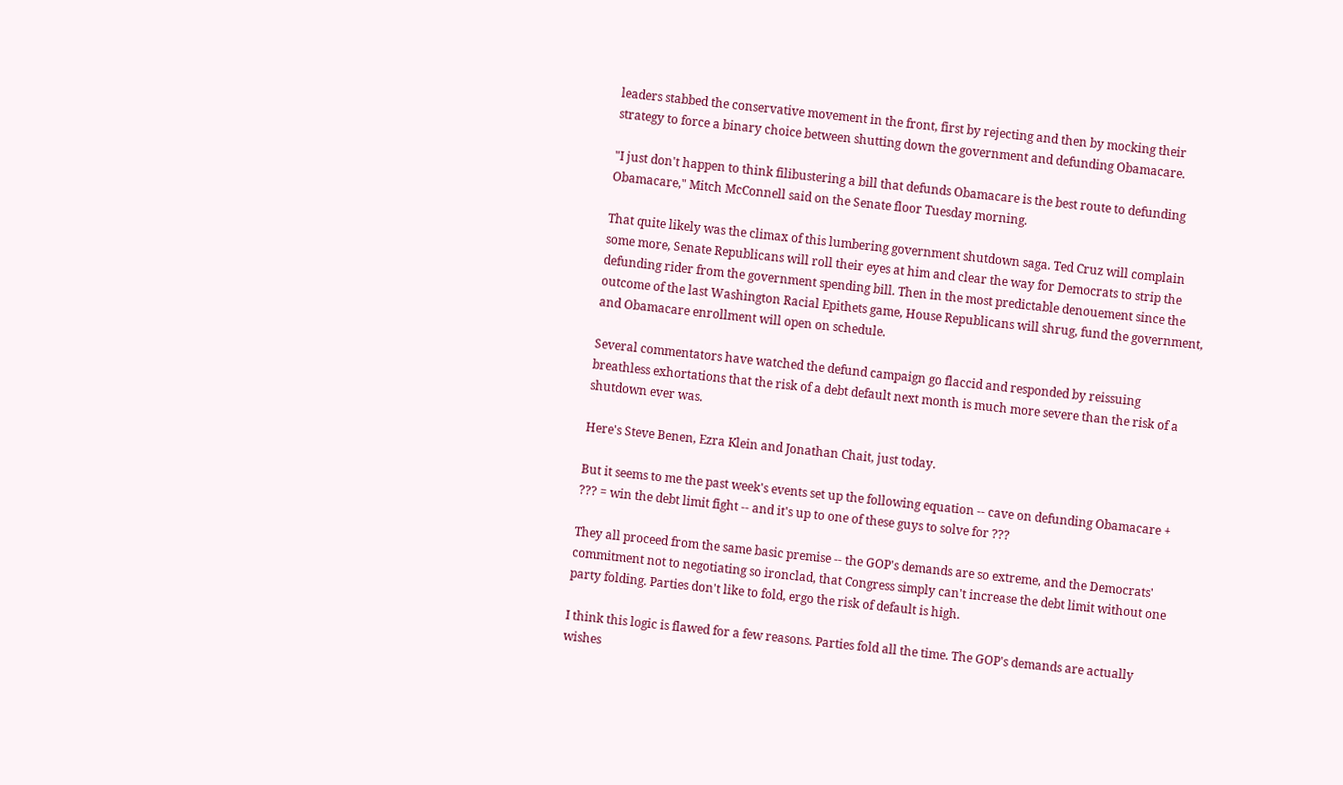leaders stabbed the conservative movement in the front, first by rejecting and then by mocking their strategy to force a binary choice between shutting down the government and defunding Obamacare.

"I just don't happen to think filibustering a bill that defunds Obamacare is the best route to defunding Obamacare," Mitch McConnell said on the Senate floor Tuesday morning.

That quite likely was the climax of this lumbering government shutdown saga. Ted Cruz will complain some more, Senate Republicans will roll their eyes at him and clear the way for Democrats to strip the defunding rider from the government spending bill. Then in the most predictable denouement since the outcome of the last Washington Racial Epithets game, House Republicans will shrug, fund the government, and Obamacare enrollment will open on schedule.

Several commentators have watched the defund campaign go flaccid and responded by reissuing breathless exhortations that the risk of a debt default next month is much more severe than the risk of a shutdown ever was.

Here's Steve Benen, Ezra Klein and Jonathan Chait, just today.

But it seems to me the past week's events set up the following equation -- cave on defunding Obamacare + ??? = win the debt limit fight -- and it's up to one of these guys to solve for ???

They all proceed from the same basic premise -- the GOP's demands are so extreme, and the Democrats' commitment not to negotiating so ironclad, that Congress simply can't increase the debt limit without one party folding. Parties don't like to fold, ergo the risk of default is high.

I think this logic is flawed for a few reasons. Parties fold all the time. The GOP's demands are actually wishes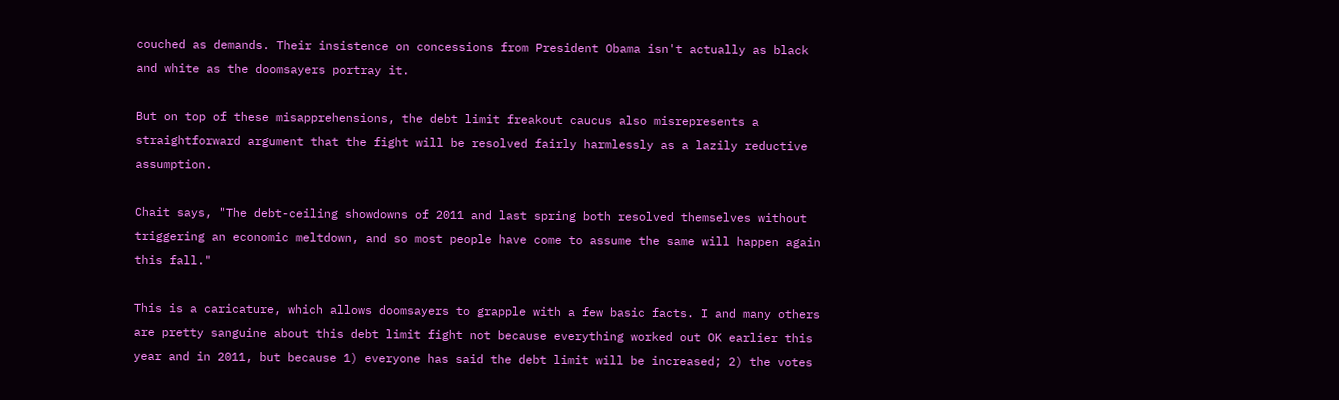couched as demands. Their insistence on concessions from President Obama isn't actually as black and white as the doomsayers portray it.

But on top of these misapprehensions, the debt limit freakout caucus also misrepresents a straightforward argument that the fight will be resolved fairly harmlessly as a lazily reductive assumption.

Chait says, "The debt-ceiling showdowns of 2011 and last spring both resolved themselves without triggering an economic meltdown, and so most people have come to assume the same will happen again this fall."

This is a caricature, which allows doomsayers to grapple with a few basic facts. I and many others are pretty sanguine about this debt limit fight not because everything worked out OK earlier this year and in 2011, but because 1) everyone has said the debt limit will be increased; 2) the votes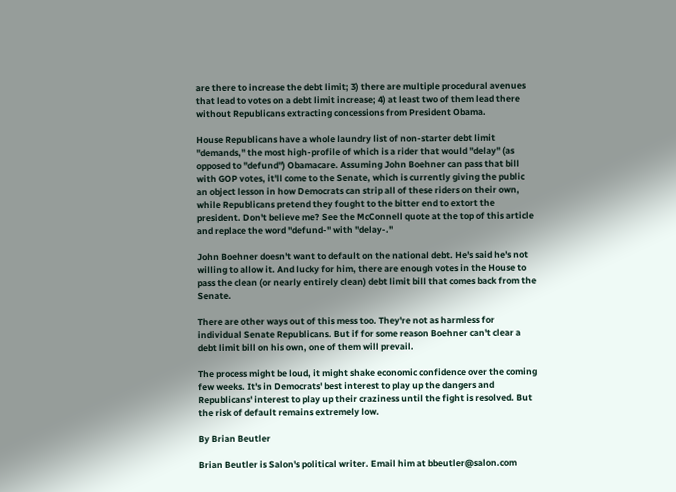are there to increase the debt limit; 3) there are multiple procedural avenues that lead to votes on a debt limit increase; 4) at least two of them lead there without Republicans extracting concessions from President Obama.

House Republicans have a whole laundry list of non-starter debt limit "demands," the most high-profile of which is a rider that would "delay" (as opposed to "defund") Obamacare. Assuming John Boehner can pass that bill with GOP votes, it'll come to the Senate, which is currently giving the public an object lesson in how Democrats can strip all of these riders on their own, while Republicans pretend they fought to the bitter end to extort the president. Don't believe me? See the McConnell quote at the top of this article and replace the word "defund-" with "delay-."

John Boehner doesn't want to default on the national debt. He's said he's not willing to allow it. And lucky for him, there are enough votes in the House to pass the clean (or nearly entirely clean) debt limit bill that comes back from the Senate.

There are other ways out of this mess too. They're not as harmless for individual Senate Republicans. But if for some reason Boehner can't clear a debt limit bill on his own, one of them will prevail.

The process might be loud, it might shake economic confidence over the coming few weeks. It's in Democrats' best interest to play up the dangers and Republicans' interest to play up their craziness until the fight is resolved. But the risk of default remains extremely low.

By Brian Beutler

Brian Beutler is Salon's political writer. Email him at bbeutler@salon.com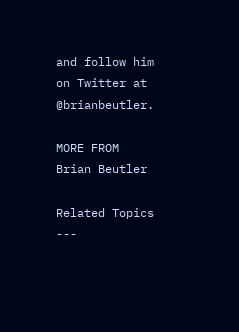and follow him on Twitter at @brianbeutler.

MORE FROM Brian Beutler

Related Topics ---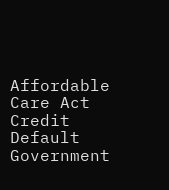Affordable Care Act Credit Default Government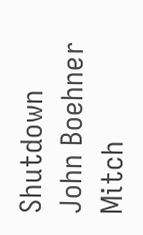Shutdown John Boehner Mitch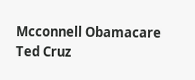Mcconnell Obamacare Ted Cruz